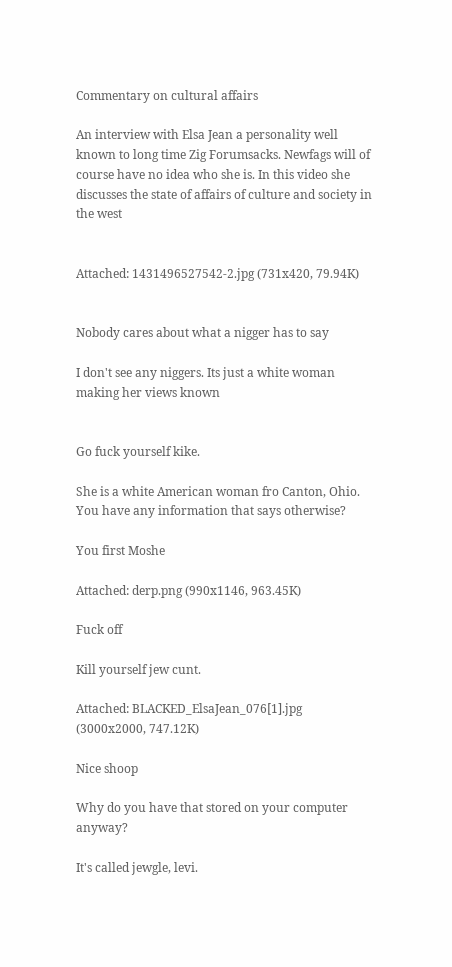Commentary on cultural affairs

An interview with Elsa Jean a personality well known to long time Zig Forumsacks. Newfags will of course have no idea who she is. In this video she discusses the state of affairs of culture and society in the west


Attached: 1431496527542-2.jpg (731x420, 79.94K)


Nobody cares about what a nigger has to say

I don't see any niggers. Its just a white woman making her views known


Go fuck yourself kike.

She is a white American woman fro Canton, Ohio. You have any information that says otherwise?

You first Moshe

Attached: derp.png (990x1146, 963.45K)

Fuck off

Kill yourself jew cunt.

Attached: BLACKED_ElsaJean_076[1].jpg (3000x2000, 747.12K)

Nice shoop

Why do you have that stored on your computer anyway?

It's called jewgle, levi.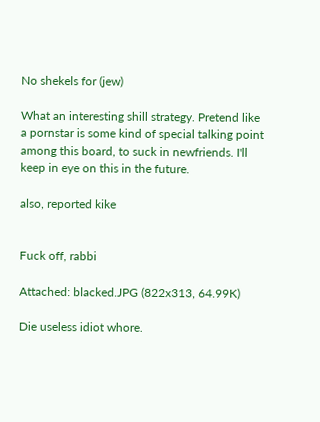No shekels for (jew)

What an interesting shill strategy. Pretend like a pornstar is some kind of special talking point among this board, to suck in newfriends. I'll keep in eye on this in the future.

also, reported kike


Fuck off, rabbi

Attached: blacked.JPG (822x313, 64.99K)

Die useless idiot whore.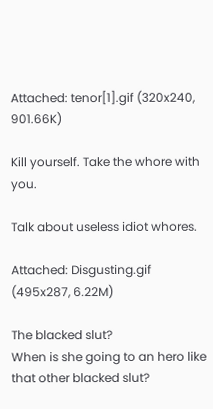Attached: tenor[1].gif (320x240, 901.66K)

Kill yourself. Take the whore with you.

Talk about useless idiot whores.

Attached: Disgusting.gif (495x287, 6.22M)

The blacked slut?
When is she going to an hero like that other blacked slut?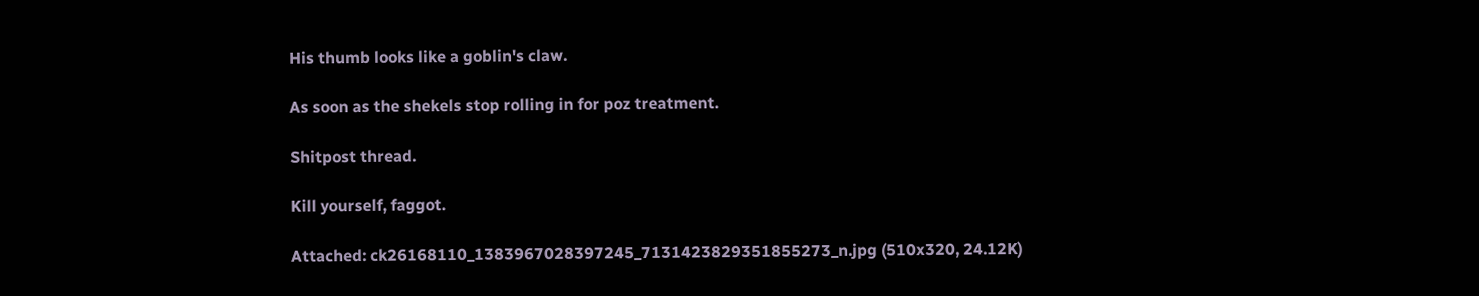His thumb looks like a goblin's claw.

As soon as the shekels stop rolling in for poz treatment.

Shitpost thread.

Kill yourself, faggot.

Attached: ck26168110_1383967028397245_7131423829351855273_n.jpg (510x320, 24.12K)